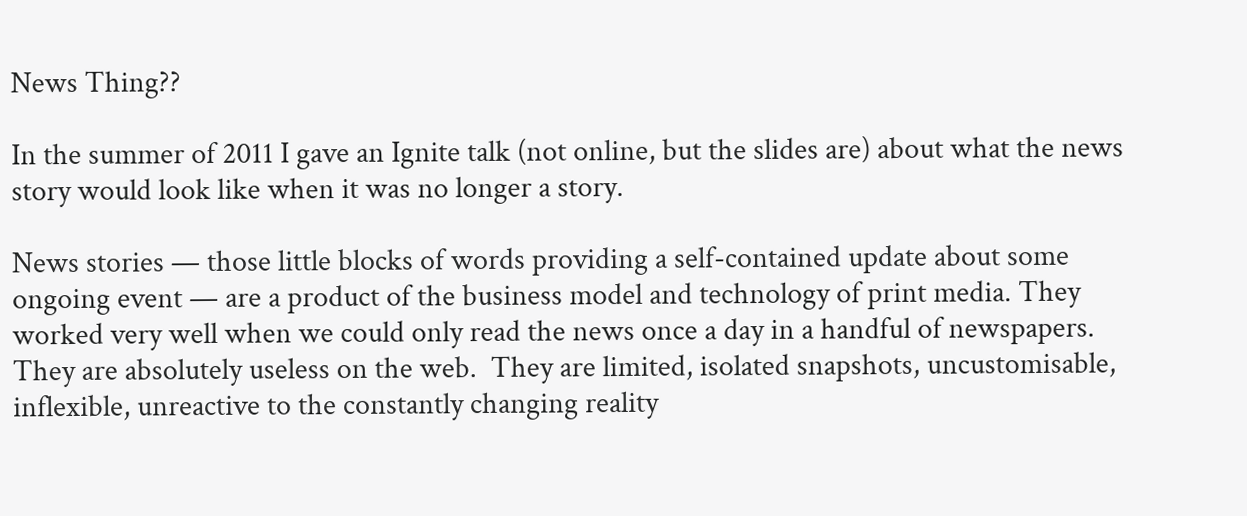News Thing??

In the summer of 2011 I gave an Ignite talk (not online, but the slides are) about what the news story would look like when it was no longer a story.

News stories — those little blocks of words providing a self-contained update about some ongoing event — are a product of the business model and technology of print media. They worked very well when we could only read the news once a day in a handful of newspapers. They are absolutely useless on the web.  They are limited, isolated snapshots, uncustomisable, inflexible, unreactive to the constantly changing reality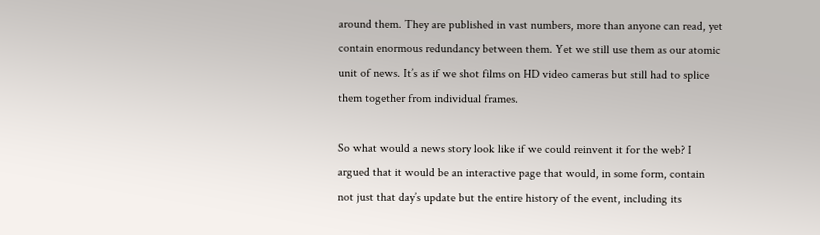around them. They are published in vast numbers, more than anyone can read, yet contain enormous redundancy between them. Yet we still use them as our atomic unit of news. It’s as if we shot films on HD video cameras but still had to splice them together from individual frames.

So what would a news story look like if we could reinvent it for the web? I argued that it would be an interactive page that would, in some form, contain not just that day’s update but the entire history of the event, including its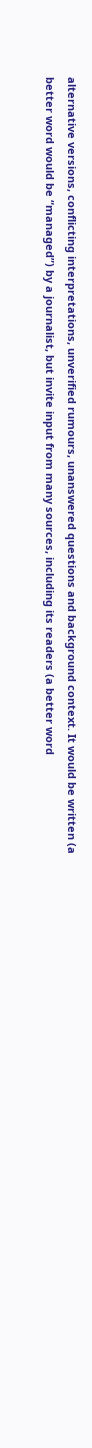alternative versions, conflicting interpretations, unverified rumours, unanswered questions and background context. It would be written (a better word would be “managed”) by a journalist, but invite input from many sources, including its readers (a better word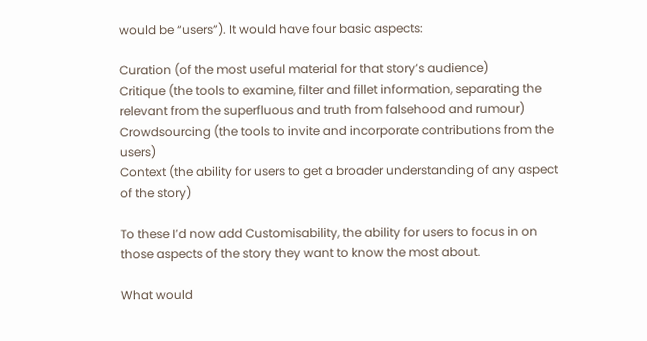would be “users”). It would have four basic aspects:

Curation (of the most useful material for that story’s audience)
Critique (the tools to examine, filter and fillet information, separating the relevant from the superfluous and truth from falsehood and rumour)
Crowdsourcing (the tools to invite and incorporate contributions from the users)
Context (the ability for users to get a broader understanding of any aspect of the story)

To these I’d now add Customisability, the ability for users to focus in on those aspects of the story they want to know the most about.

What would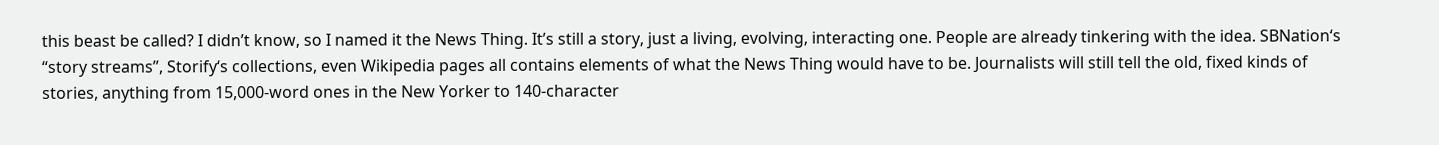this beast be called? I didn’t know, so I named it the News Thing. It’s still a story, just a living, evolving, interacting one. People are already tinkering with the idea. SBNation‘s “story streams”, Storify‘s collections, even Wikipedia pages all contains elements of what the News Thing would have to be. Journalists will still tell the old, fixed kinds of stories, anything from 15,000-word ones in the New Yorker to 140-character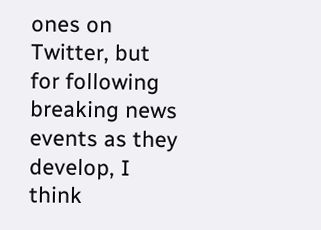ones on Twitter, but for following breaking news events as they develop, I think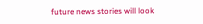future news stories will look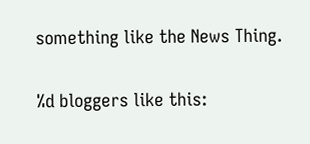something like the News Thing.

%d bloggers like this: